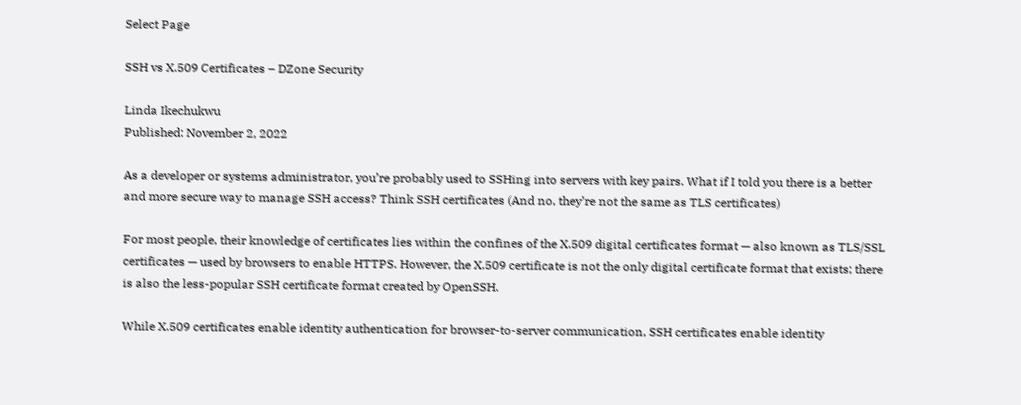Select Page

SSH vs X.509 Certificates – DZone Security

Linda Ikechukwu
Published: November 2, 2022

As a developer or systems administrator, you’re probably used to SSHing into servers with key pairs. What if I told you there is a better and more secure way to manage SSH access? Think SSH certificates (And no, they’re not the same as TLS certificates)

For most people, their knowledge of certificates lies within the confines of the X.509 digital certificates format — also known as TLS/SSL certificates — used by browsers to enable HTTPS. However, the X.509 certificate is not the only digital certificate format that exists; there is also the less-popular SSH certificate format created by OpenSSH.

While X.509 certificates enable identity authentication for browser-to-server communication, SSH certificates enable identity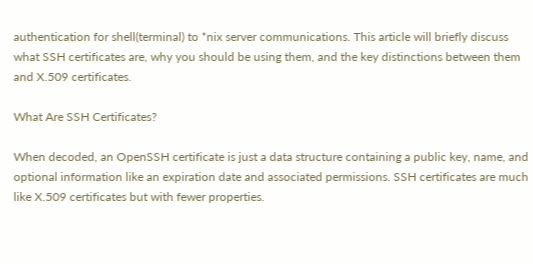authentication for shell(terminal) to *nix server communications. This article will briefly discuss what SSH certificates are, why you should be using them, and the key distinctions between them and X.509 certificates.

What Are SSH Certificates?

When decoded, an OpenSSH certificate is just a data structure containing a public key, name, and optional information like an expiration date and associated permissions. SSH certificates are much like X.509 certificates but with fewer properties.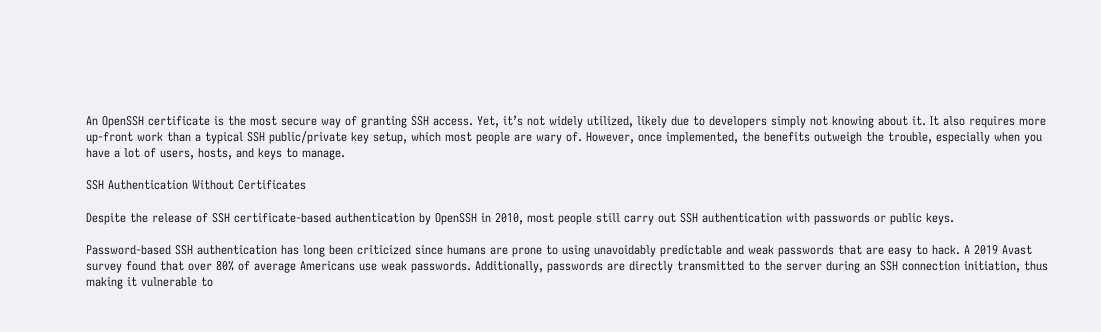An OpenSSH certificate is the most secure way of granting SSH access. Yet, it’s not widely utilized, likely due to developers simply not knowing about it. It also requires more up-front work than a typical SSH public/private key setup, which most people are wary of. However, once implemented, the benefits outweigh the trouble, especially when you have a lot of users, hosts, and keys to manage.

SSH Authentication Without Certificates

Despite the release of SSH certificate-based authentication by OpenSSH in 2010, most people still carry out SSH authentication with passwords or public keys.

Password-based SSH authentication has long been criticized since humans are prone to using unavoidably predictable and weak passwords that are easy to hack. A 2019 Avast survey found that over 80% of average Americans use weak passwords. Additionally, passwords are directly transmitted to the server during an SSH connection initiation, thus making it vulnerable to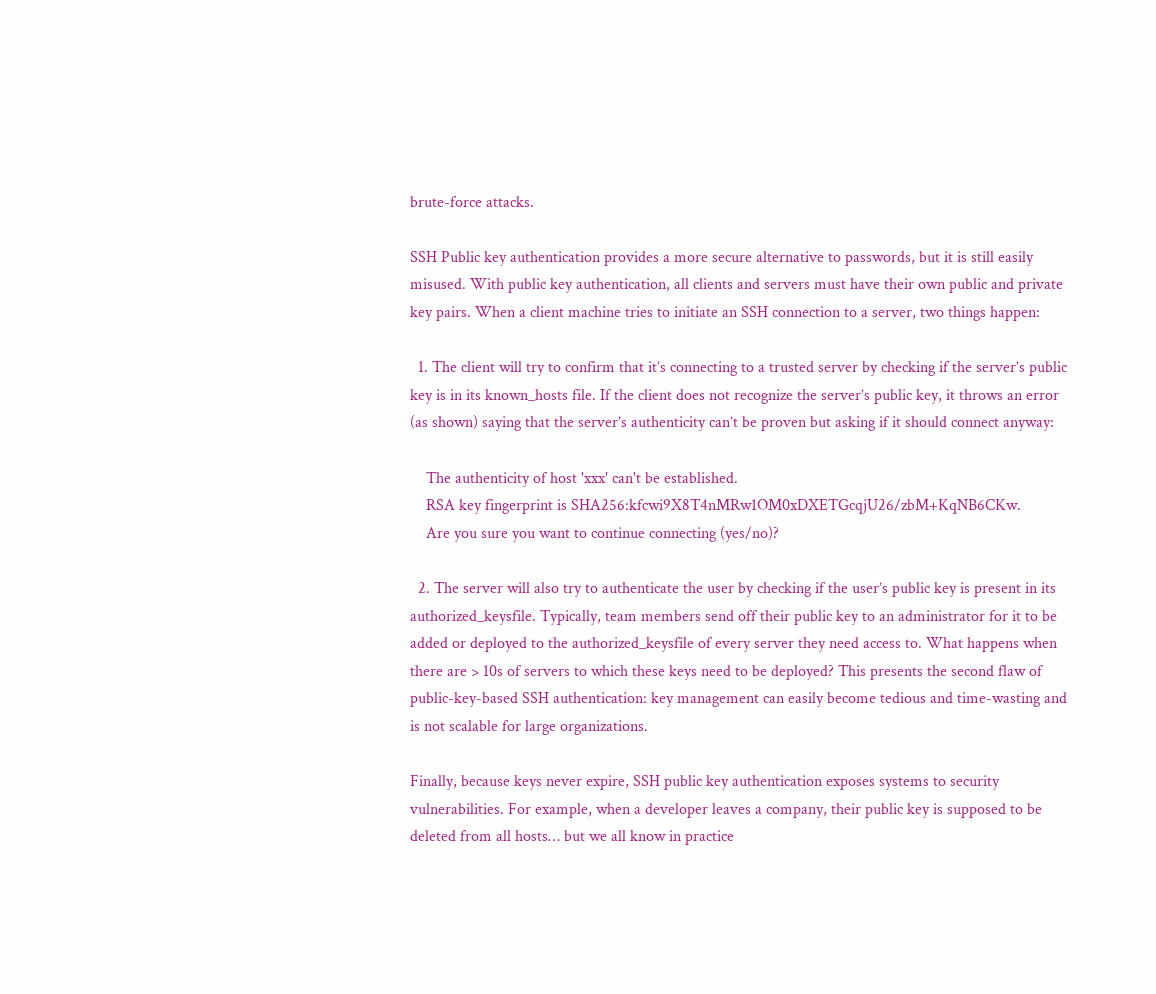brute-force attacks.

SSH Public key authentication provides a more secure alternative to passwords, but it is still easily misused. With public key authentication, all clients and servers must have their own public and private key pairs. When a client machine tries to initiate an SSH connection to a server, two things happen:

  1. The client will try to confirm that it’s connecting to a trusted server by checking if the server’s public key is in its known_hosts file. If the client does not recognize the server’s public key, it throws an error (as shown) saying that the server’s authenticity can’t be proven but asking if it should connect anyway:

    The authenticity of host 'xxx' can't be established.
    RSA key fingerprint is SHA256:kfcwi9X8T4nMRw1OM0xDXETGcqjU26/zbM+KqNB6CKw.
    Are you sure you want to continue connecting (yes/no)?

  2. The server will also try to authenticate the user by checking if the user’s public key is present in its authorized_keysfile. Typically, team members send off their public key to an administrator for it to be added or deployed to the authorized_keysfile of every server they need access to. What happens when there are > 10s of servers to which these keys need to be deployed? This presents the second flaw of public-key-based SSH authentication: key management can easily become tedious and time-wasting and is not scalable for large organizations.

Finally, because keys never expire, SSH public key authentication exposes systems to security vulnerabilities. For example, when a developer leaves a company, their public key is supposed to be deleted from all hosts… but we all know in practice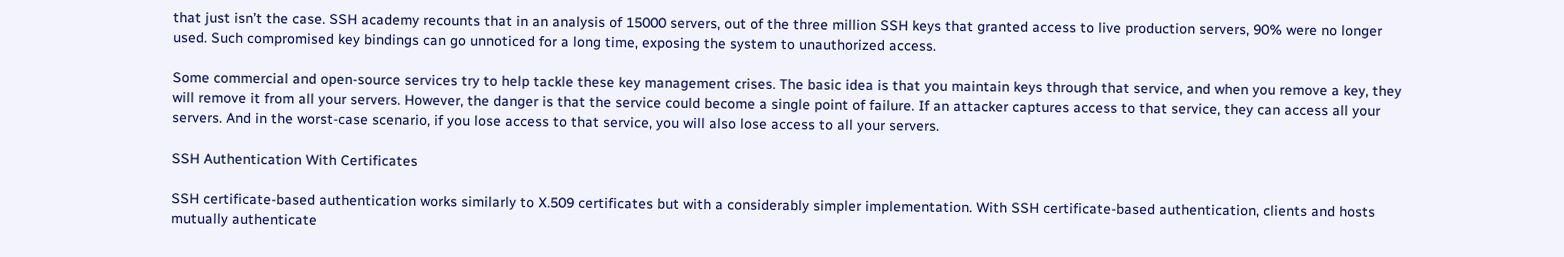that just isn’t the case. SSH academy recounts that in an analysis of 15000 servers, out of the three million SSH keys that granted access to live production servers, 90% were no longer used. Such compromised key bindings can go unnoticed for a long time, exposing the system to unauthorized access.

Some commercial and open-source services try to help tackle these key management crises. The basic idea is that you maintain keys through that service, and when you remove a key, they will remove it from all your servers. However, the danger is that the service could become a single point of failure. If an attacker captures access to that service, they can access all your servers. And in the worst-case scenario, if you lose access to that service, you will also lose access to all your servers.

SSH Authentication With Certificates

SSH certificate-based authentication works similarly to X.509 certificates but with a considerably simpler implementation. With SSH certificate-based authentication, clients and hosts mutually authenticate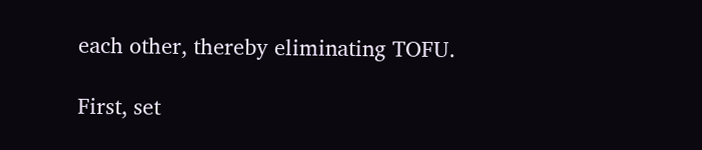each other, thereby eliminating TOFU.

First, set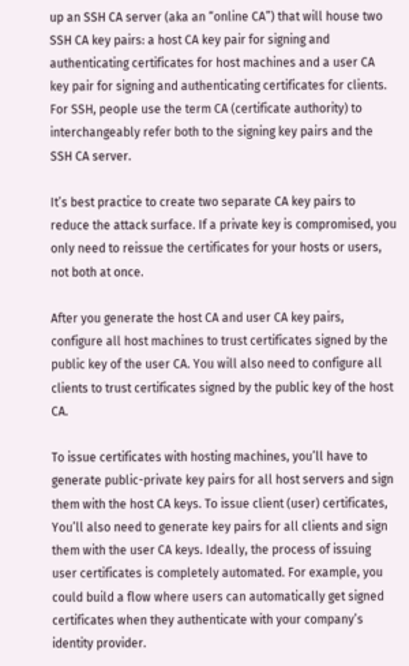up an SSH CA server (aka an “online CA”) that will house two SSH CA key pairs: a host CA key pair for signing and authenticating certificates for host machines and a user CA key pair for signing and authenticating certificates for clients. For SSH, people use the term CA (certificate authority) to interchangeably refer both to the signing key pairs and the SSH CA server.

It’s best practice to create two separate CA key pairs to reduce the attack surface. If a private key is compromised, you only need to reissue the certificates for your hosts or users, not both at once.

After you generate the host CA and user CA key pairs, configure all host machines to trust certificates signed by the public key of the user CA. You will also need to configure all clients to trust certificates signed by the public key of the host CA.

To issue certificates with hosting machines, you’ll have to generate public-private key pairs for all host servers and sign them with the host CA keys. To issue client (user) certificates, You’ll also need to generate key pairs for all clients and sign them with the user CA keys. Ideally, the process of issuing user certificates is completely automated. For example, you could build a flow where users can automatically get signed certificates when they authenticate with your company’s identity provider.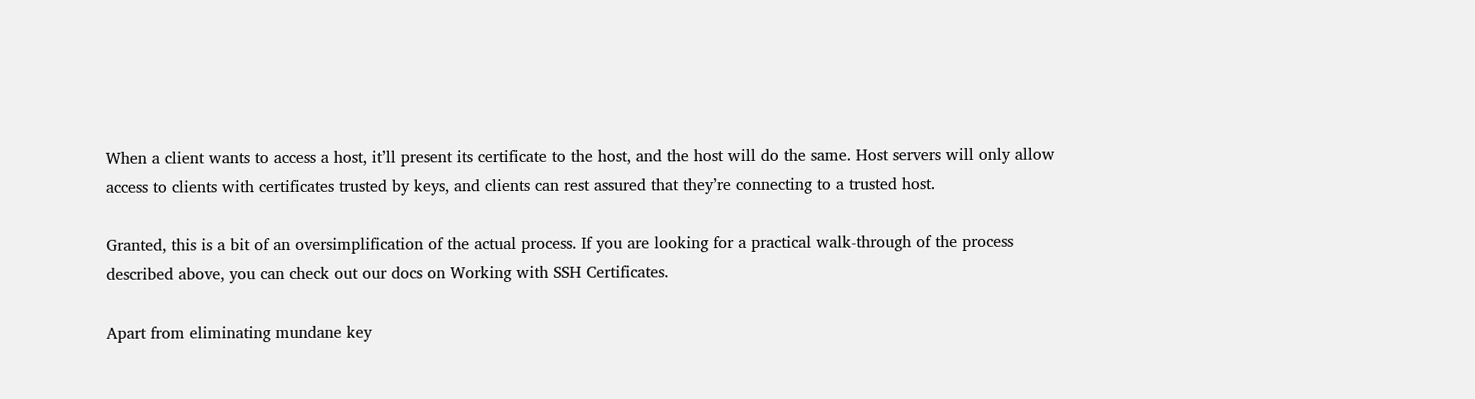When a client wants to access a host, it’ll present its certificate to the host, and the host will do the same. Host servers will only allow access to clients with certificates trusted by keys, and clients can rest assured that they’re connecting to a trusted host.

Granted, this is a bit of an oversimplification of the actual process. If you are looking for a practical walk-through of the process described above, you can check out our docs on Working with SSH Certificates.

Apart from eliminating mundane key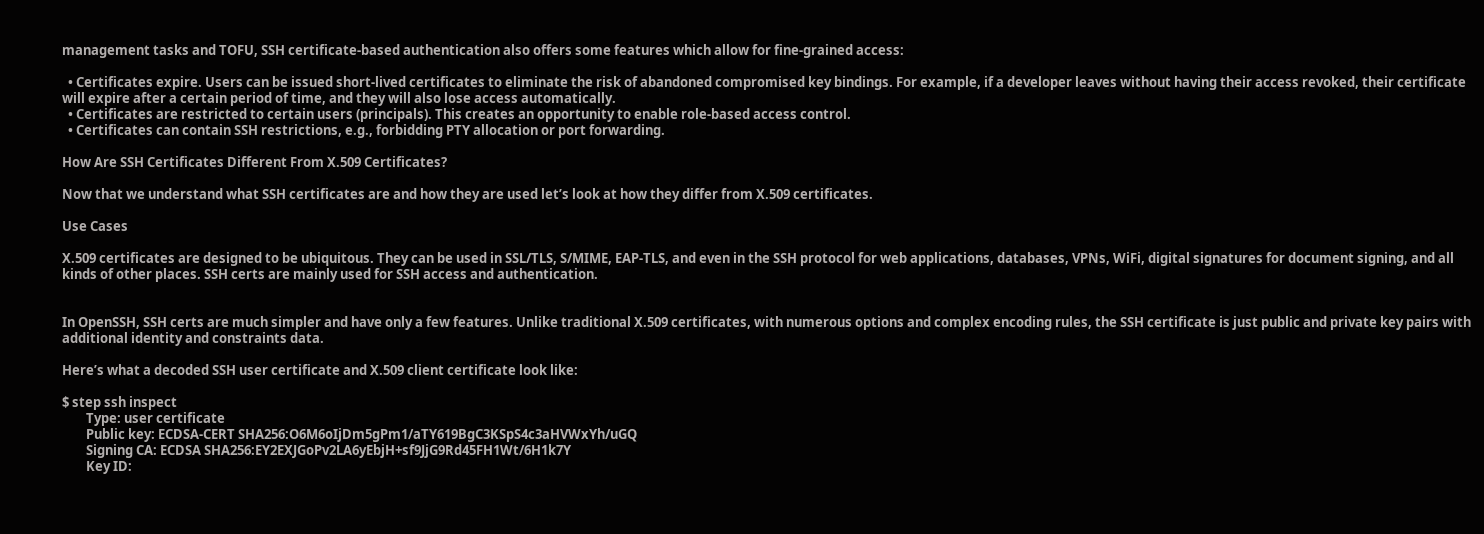management tasks and TOFU, SSH certificate-based authentication also offers some features which allow for fine-grained access:

  • Certificates expire. Users can be issued short-lived certificates to eliminate the risk of abandoned compromised key bindings. For example, if a developer leaves without having their access revoked, their certificate will expire after a certain period of time, and they will also lose access automatically.
  • Certificates are restricted to certain users (principals). This creates an opportunity to enable role-based access control.
  • Certificates can contain SSH restrictions, e.g., forbidding PTY allocation or port forwarding.

How Are SSH Certificates Different From X.509 Certificates?

Now that we understand what SSH certificates are and how they are used let’s look at how they differ from X.509 certificates.

Use Cases

X.509 certificates are designed to be ubiquitous. They can be used in SSL/TLS, S/MIME, EAP-TLS, and even in the SSH protocol for web applications, databases, VPNs, WiFi, digital signatures for document signing, and all kinds of other places. SSH certs are mainly used for SSH access and authentication.


In OpenSSH, SSH certs are much simpler and have only a few features. Unlike traditional X.509 certificates, with numerous options and complex encoding rules, the SSH certificate is just public and private key pairs with additional identity and constraints data.

Here’s what a decoded SSH user certificate and X.509 client certificate look like:

$ step ssh inspect
        Type: user certificate
        Public key: ECDSA-CERT SHA256:O6M6oIjDm5gPm1/aTY619BgC3KSpS4c3aHVWxYh/uGQ
        Signing CA: ECDSA SHA256:EY2EXJGoPv2LA6yEbjH+sf9JjG9Rd45FH1Wt/6H1k7Y
        Key ID: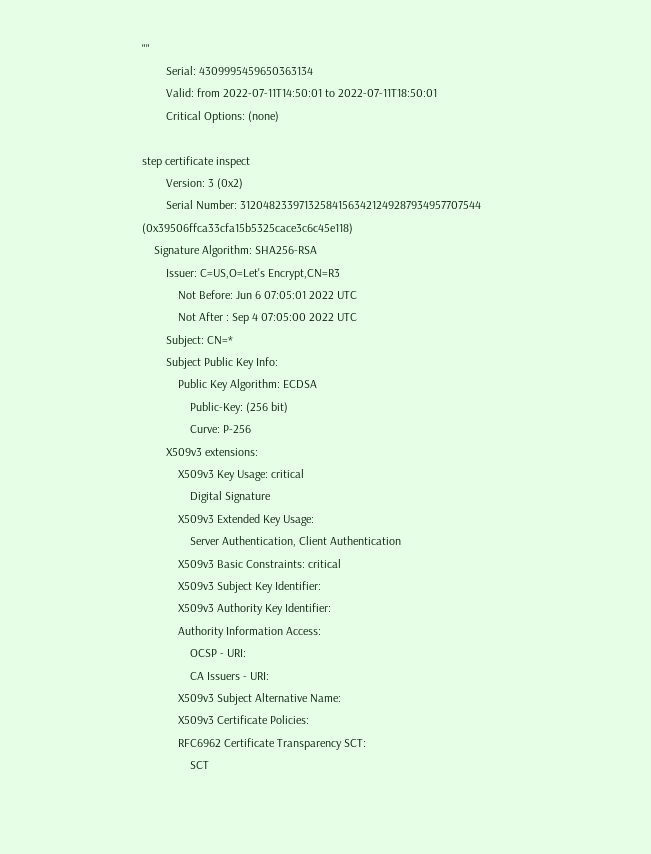""
        Serial: 4309995459650363134
        Valid: from 2022-07-11T14:50:01 to 2022-07-11T18:50:01
        Critical Options: (none)

step certificate inspect
        Version: 3 (0x2)
        Serial Number: 312048233971325841563421249287934957707544 (0x39506ffca33cfa15b5325cace3c6c45e118)
    Signature Algorithm: SHA256-RSA
        Issuer: C=US,O=Let's Encrypt,CN=R3
            Not Before: Jun 6 07:05:01 2022 UTC
            Not After : Sep 4 07:05:00 2022 UTC
        Subject: CN=*
        Subject Public Key Info:
            Public Key Algorithm: ECDSA
                Public-Key: (256 bit)
                Curve: P-256
        X509v3 extensions:
            X509v3 Key Usage: critical
                Digital Signature
            X509v3 Extended Key Usage:
                Server Authentication, Client Authentication
            X509v3 Basic Constraints: critical
            X509v3 Subject Key Identifier:
            X509v3 Authority Key Identifier:
            Authority Information Access:
                OCSP - URI:
                CA Issuers - URI:
            X509v3 Subject Alternative Name:
            X509v3 Certificate Policies:
            RFC6962 Certificate Transparency SCT:
                SCT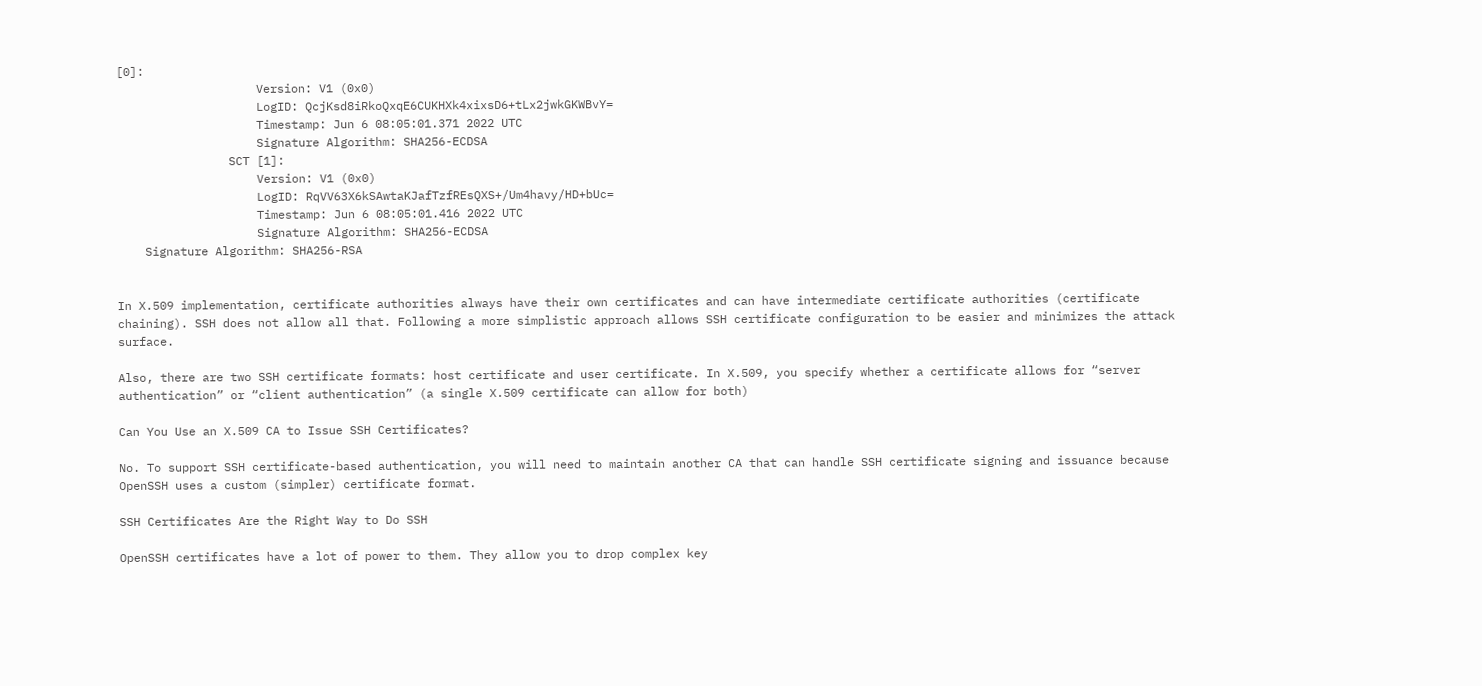[0]:
                    Version: V1 (0x0)
                    LogID: QcjKsd8iRkoQxqE6CUKHXk4xixsD6+tLx2jwkGKWBvY=
                    Timestamp: Jun 6 08:05:01.371 2022 UTC
                    Signature Algorithm: SHA256-ECDSA
                SCT [1]:
                    Version: V1 (0x0)
                    LogID: RqVV63X6kSAwtaKJafTzfREsQXS+/Um4havy/HD+bUc=
                    Timestamp: Jun 6 08:05:01.416 2022 UTC
                    Signature Algorithm: SHA256-ECDSA
    Signature Algorithm: SHA256-RSA


In X.509 implementation, certificate authorities always have their own certificates and can have intermediate certificate authorities (certificate chaining). SSH does not allow all that. Following a more simplistic approach allows SSH certificate configuration to be easier and minimizes the attack surface.

Also, there are two SSH certificate formats: host certificate and user certificate. In X.509, you specify whether a certificate allows for “server authentication” or “client authentication” (a single X.509 certificate can allow for both)

Can You Use an X.509 CA to Issue SSH Certificates?

No. To support SSH certificate-based authentication, you will need to maintain another CA that can handle SSH certificate signing and issuance because OpenSSH uses a custom (simpler) certificate format.

SSH Certificates Are the Right Way to Do SSH

OpenSSH certificates have a lot of power to them. They allow you to drop complex key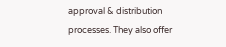approval & distribution processes. They also offer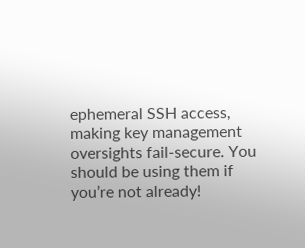ephemeral SSH access, making key management oversights fail-secure. You should be using them if you’re not already!